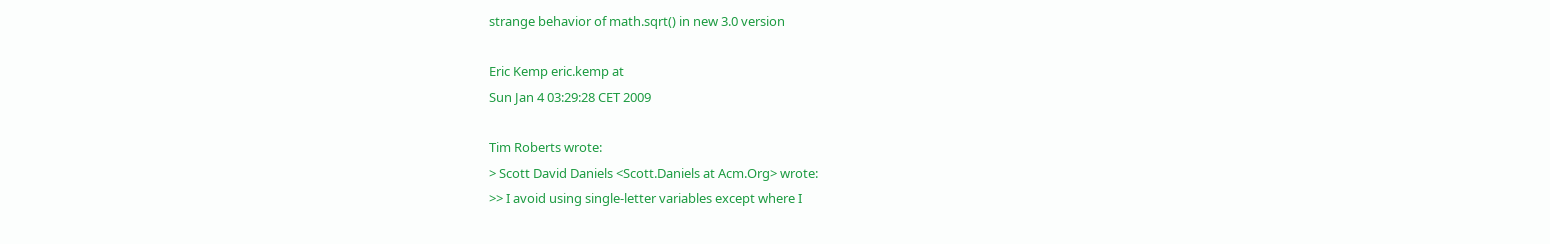strange behavior of math.sqrt() in new 3.0 version

Eric Kemp eric.kemp at
Sun Jan 4 03:29:28 CET 2009

Tim Roberts wrote:
> Scott David Daniels <Scott.Daniels at Acm.Org> wrote:
>> I avoid using single-letter variables except where I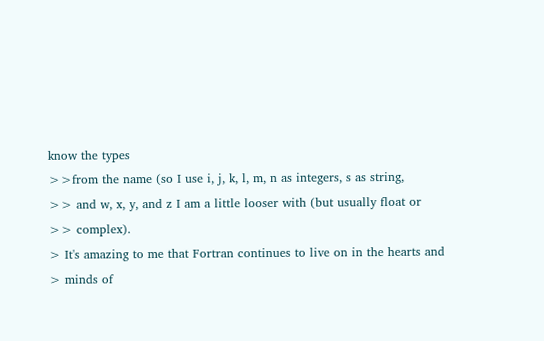know the types
>>from the name (so I use i, j, k, l, m, n as integers, s as string,
>> and w, x, y, and z I am a little looser with (but usually float or
>> complex).
> It's amazing to me that Fortran continues to live on in the hearts and
> minds of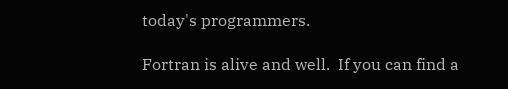today's programmers.

Fortran is alive and well.  If you can find a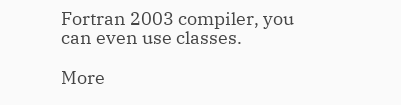Fortran 2003 compiler, you
can even use classes.

More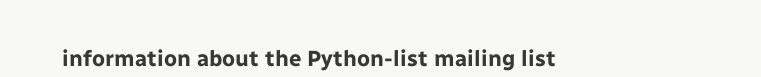information about the Python-list mailing list